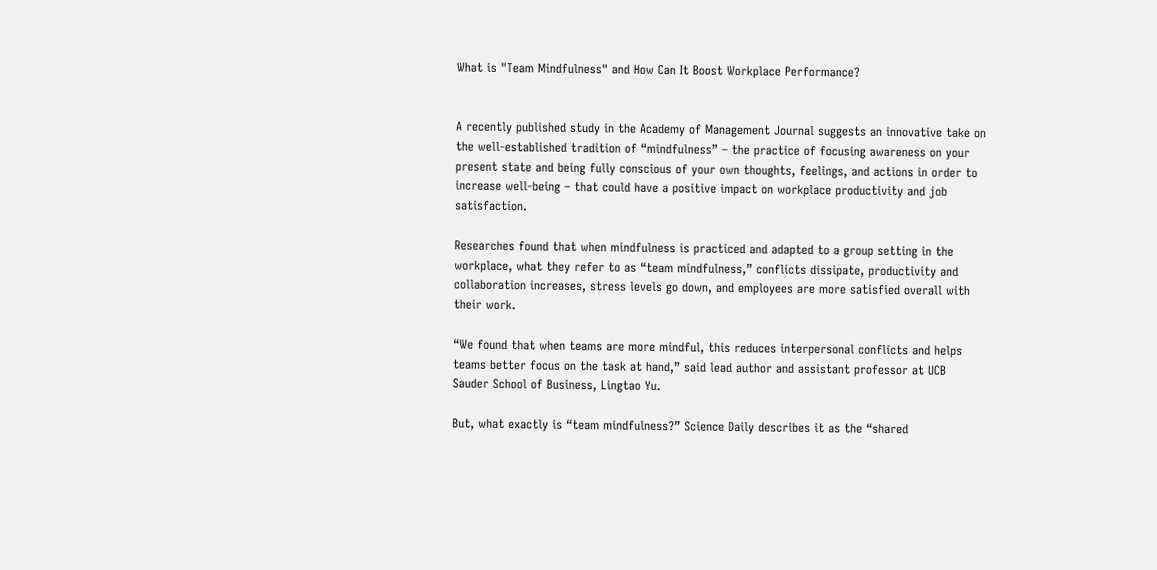What is "Team Mindfulness" and How Can It Boost Workplace Performance?


A recently published study in the Academy of Management Journal suggests an innovative take on the well-established tradition of “mindfulness” – the practice of focusing awareness on your present state and being fully conscious of your own thoughts, feelings, and actions in order to increase well-being – that could have a positive impact on workplace productivity and job satisfaction.

Researches found that when mindfulness is practiced and adapted to a group setting in the workplace, what they refer to as “team mindfulness,” conflicts dissipate, productivity and collaboration increases, stress levels go down, and employees are more satisfied overall with their work.

“We found that when teams are more mindful, this reduces interpersonal conflicts and helps teams better focus on the task at hand,” said lead author and assistant professor at UCB Sauder School of Business, Lingtao Yu.

But, what exactly is “team mindfulness?” Science Daily describes it as the “shared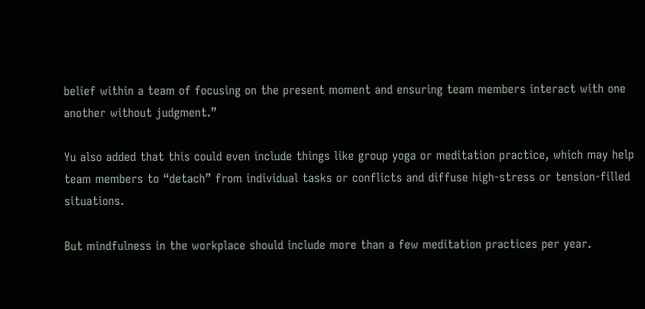belief within a team of focusing on the present moment and ensuring team members interact with one another without judgment.”

Yu also added that this could even include things like group yoga or meditation practice, which may help team members to “detach” from individual tasks or conflicts and diffuse high-stress or tension-filled situations.

But mindfulness in the workplace should include more than a few meditation practices per year.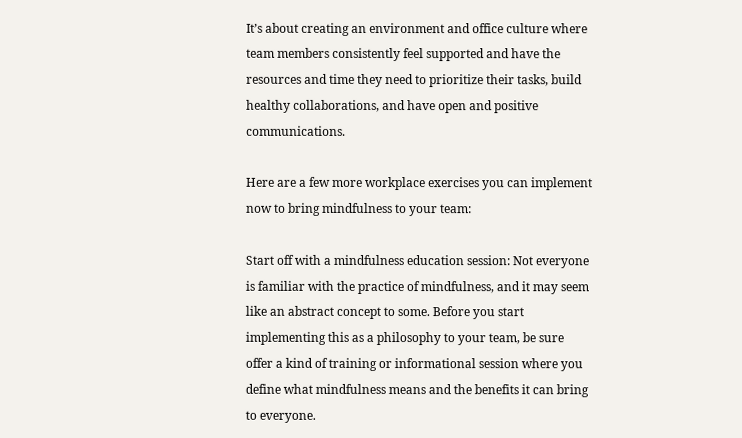It’s about creating an environment and office culture where team members consistently feel supported and have the resources and time they need to prioritize their tasks, build healthy collaborations, and have open and positive communications.

Here are a few more workplace exercises you can implement now to bring mindfulness to your team:

Start off with a mindfulness education session: Not everyone is familiar with the practice of mindfulness, and it may seem like an abstract concept to some. Before you start implementing this as a philosophy to your team, be sure offer a kind of training or informational session where you define what mindfulness means and the benefits it can bring to everyone.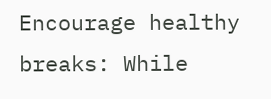Encourage healthy breaks: While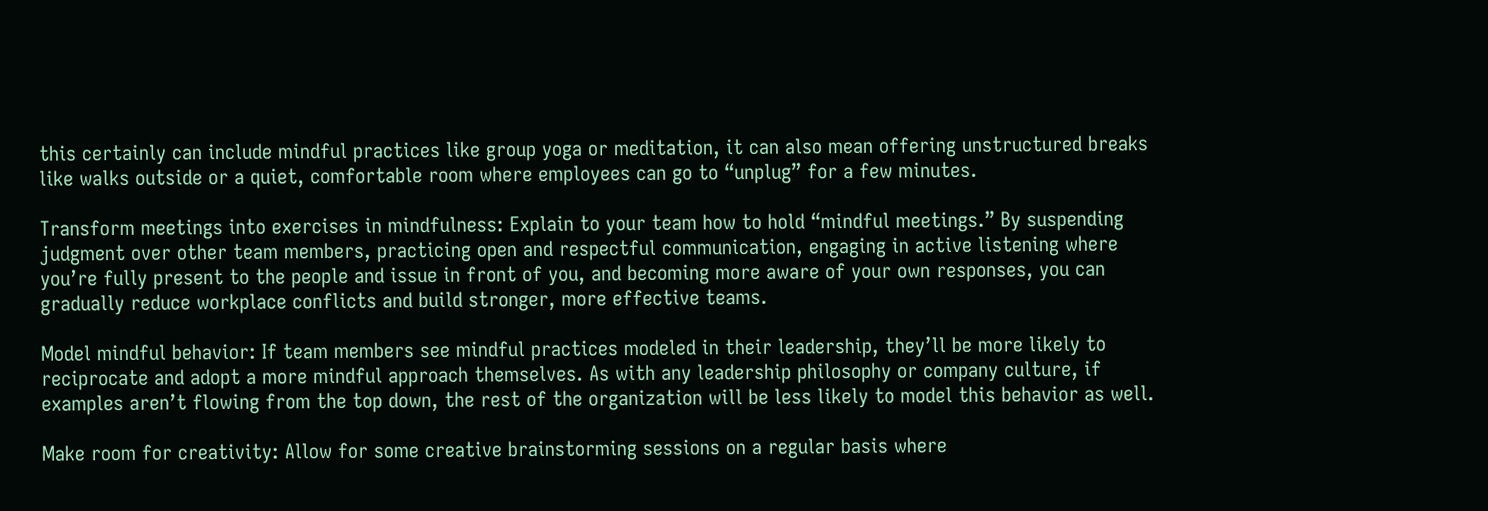this certainly can include mindful practices like group yoga or meditation, it can also mean offering unstructured breaks like walks outside or a quiet, comfortable room where employees can go to “unplug” for a few minutes.

Transform meetings into exercises in mindfulness: Explain to your team how to hold “mindful meetings.” By suspending judgment over other team members, practicing open and respectful communication, engaging in active listening where you’re fully present to the people and issue in front of you, and becoming more aware of your own responses, you can gradually reduce workplace conflicts and build stronger, more effective teams.

Model mindful behavior: If team members see mindful practices modeled in their leadership, they’ll be more likely to reciprocate and adopt a more mindful approach themselves. As with any leadership philosophy or company culture, if examples aren’t flowing from the top down, the rest of the organization will be less likely to model this behavior as well.

Make room for creativity: Allow for some creative brainstorming sessions on a regular basis where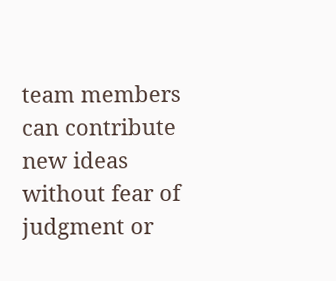team members can contribute new ideas without fear of judgment or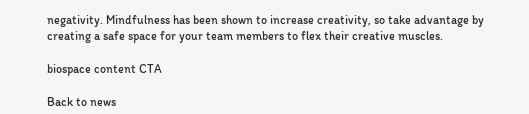negativity. Mindfulness has been shown to increase creativity, so take advantage by creating a safe space for your team members to flex their creative muscles.

biospace content CTA

Back to news